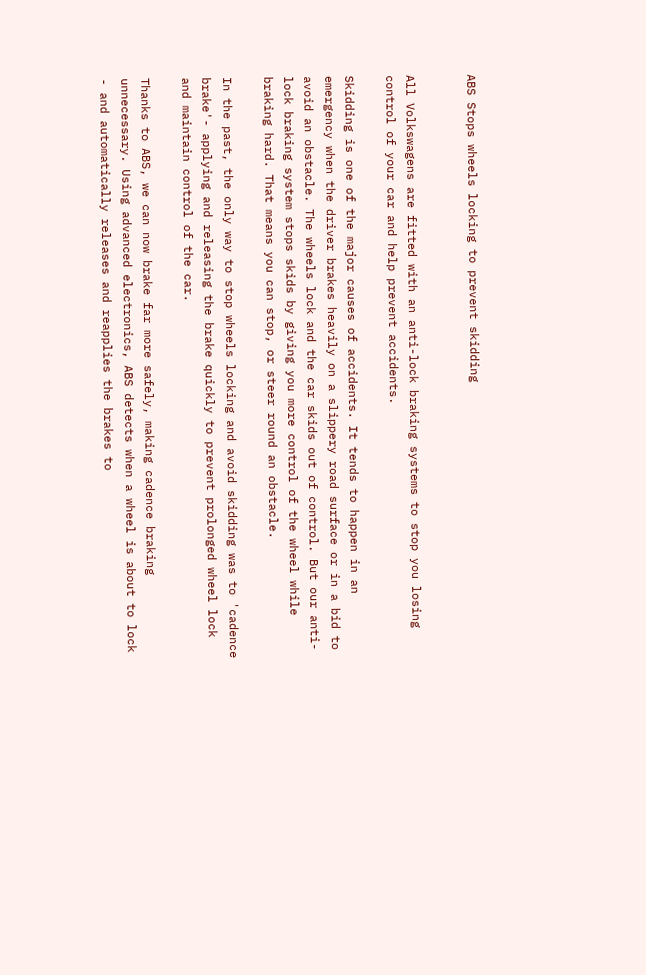ABS Stops wheels locking to prevent skidding


All Volkswagens are fitted with an anti-lock braking systems to stop you losing control of your car and help prevent accidents.

Skidding is one of the major causes of accidents. It tends to happen in an emergency when the driver brakes heavily on a slippery road surface or in a bid to avoid an obstacle. The wheels lock and the car skids out of control. But our anti-lock braking system stops skids by giving you more control of the wheel while braking hard. That means you can stop, or steer round an obstacle.

In the past, the only way to stop wheels locking and avoid skidding was to 'cadence brake'- applying and releasing the brake quickly to prevent prolonged wheel lock and maintain control of the car.

Thanks to ABS, we can now brake far more safely, making cadence braking unnecessary. Using advanced electronics, ABS detects when a wheel is about to lock - and automatically releases and reapplies the brakes to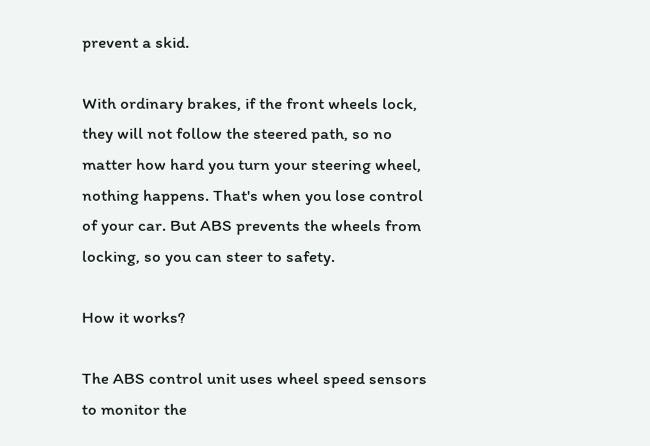prevent a skid.

With ordinary brakes, if the front wheels lock, they will not follow the steered path, so no matter how hard you turn your steering wheel, nothing happens. That's when you lose control of your car. But ABS prevents the wheels from locking, so you can steer to safety.

How it works?

The ABS control unit uses wheel speed sensors to monitor the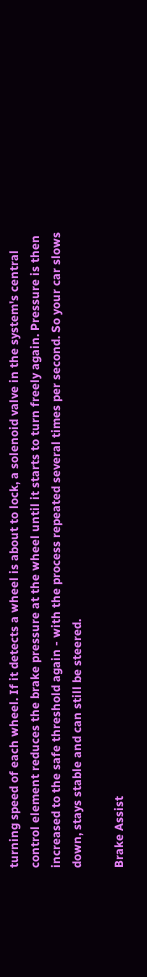turning speed of each wheel. If it detects a wheel is about to lock, a solenoid valve in the system's central control element reduces the brake pressure at the wheel until it starts to turn freely again. Pressure is then increased to the safe threshold again - with the process repeated several times per second. So your car slows down, stays stable and can still be steered.

Brake Assist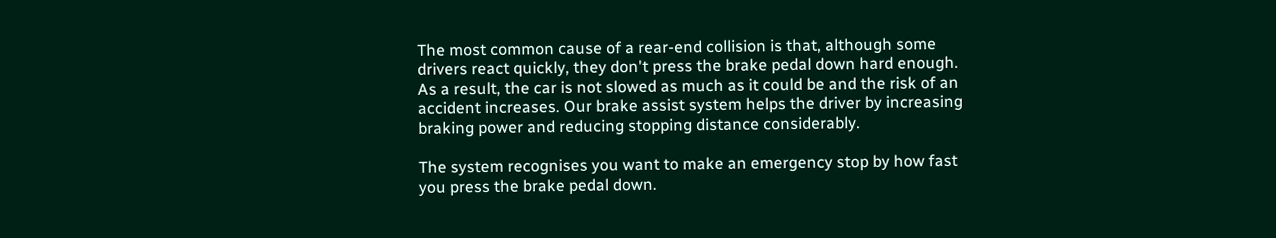The most common cause of a rear-end collision is that, although some drivers react quickly, they don't press the brake pedal down hard enough. As a result, the car is not slowed as much as it could be and the risk of an accident increases. Our brake assist system helps the driver by increasing braking power and reducing stopping distance considerably.

The system recognises you want to make an emergency stop by how fast you press the brake pedal down.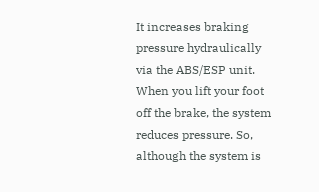It increases braking pressure hydraulically via the ABS/ESP unit. When you lift your foot off the brake, the system reduces pressure. So, although the system is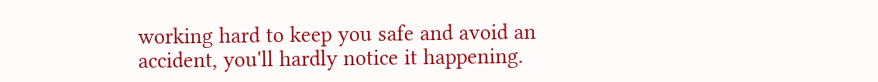working hard to keep you safe and avoid an accident, you'll hardly notice it happening.